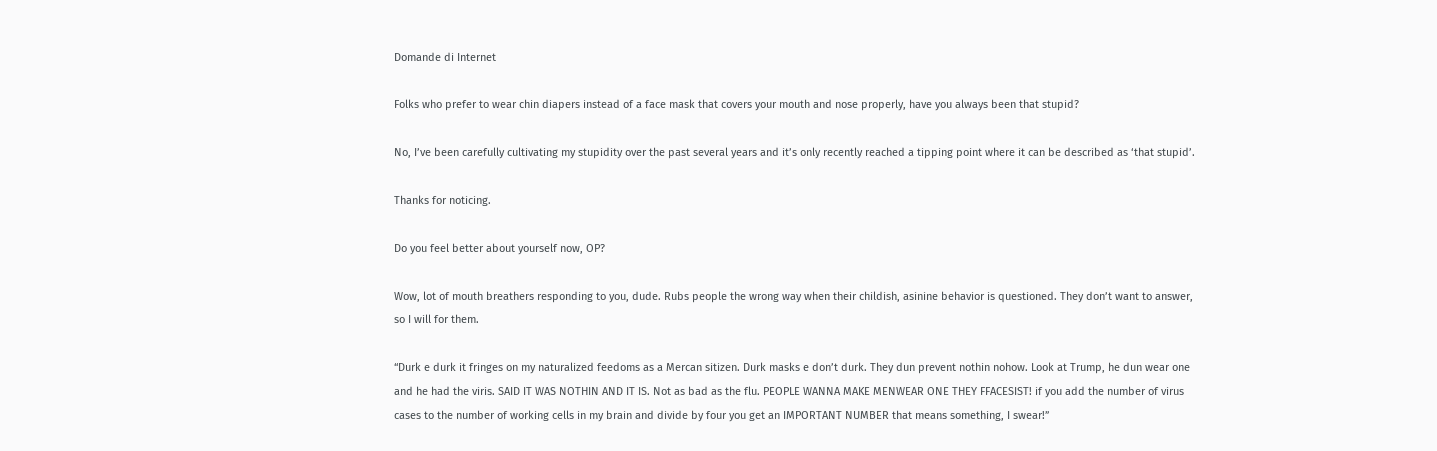Domande di Internet

Folks who prefer to wear chin diapers instead of a face mask that covers your mouth and nose properly, have you always been that stupid?

No, I’ve been carefully cultivating my stupidity over the past several years and it’s only recently reached a tipping point where it can be described as ‘that stupid’.

Thanks for noticing.

Do you feel better about yourself now, OP?

Wow, lot of mouth breathers responding to you, dude. Rubs people the wrong way when their childish, asinine behavior is questioned. They don’t want to answer, so I will for them.

“Durk e durk it fringes on my naturalized feedoms as a Mercan sitizen. Durk masks e don’t durk. They dun prevent nothin nohow. Look at Trump, he dun wear one and he had the viris. SAID IT WAS NOTHIN AND IT IS. Not as bad as the flu. PEOPLE WANNA MAKE MENWEAR ONE THEY FFACESIST! if you add the number of virus cases to the number of working cells in my brain and divide by four you get an IMPORTANT NUMBER that means something, I swear!”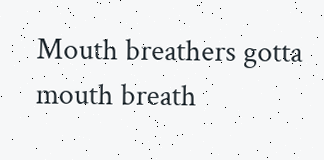Mouth breathers gotta mouth breath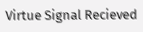Virtue Signal Recieved